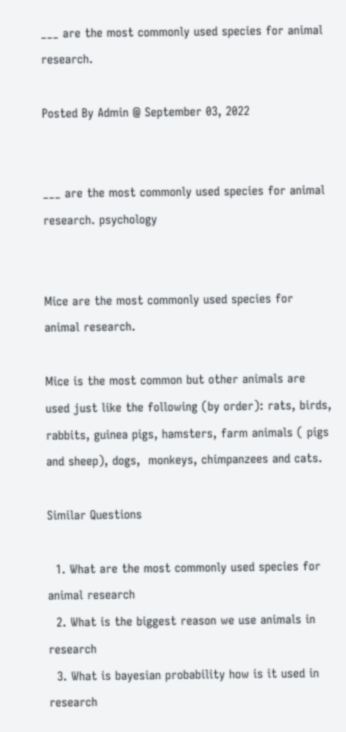___ are the most commonly used species for animal research.

Posted By Admin @ September 03, 2022


___ are the most commonly used species for animal research. psychology


Mice are the most commonly used species for animal research.

Mice is the most common but other animals are used just like the following (by order): rats, birds, rabbits, guinea pigs, hamsters, farm animals ( pigs and sheep), dogs,  monkeys, chimpanzees and cats.

Similar Questions

  1. What are the most commonly used species for animal research
  2. What is the biggest reason we use animals in research
  3. What is bayesian probability how is it used in research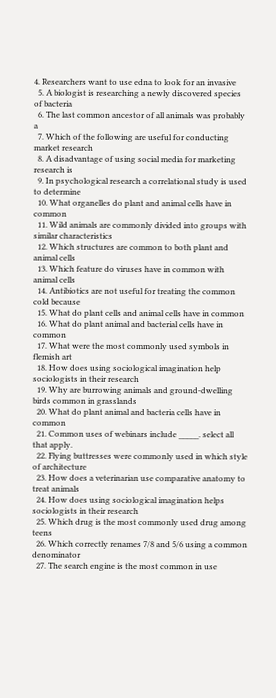4. Researchers want to use edna to look for an invasive
  5. A biologist is researching a newly discovered species of bacteria
  6. The last common ancestor of all animals was probably a
  7. Which of the following are useful for conducting market research
  8. A disadvantage of using social media for marketing research is
  9. In psychological research a correlational study is used to determine
  10. What organelles do plant and animal cells have in common
  11. Wild animals are commonly divided into groups with similar characteristics
  12. Which structures are common to both plant and animal cells
  13. Which feature do viruses have in common with animal cells
  14. Antibiotics are not useful for treating the common cold because
  15. What do plant cells and animal cells have in common
  16. What do plant animal and bacterial cells have in common
  17. What were the most commonly used symbols in flemish art
  18. How does using sociological imagination help sociologists in their research
  19. Why are burrowing animals and ground-dwelling birds common in grasslands
  20. What do plant animal and bacteria cells have in common
  21. Common uses of webinars include _____. select all that apply.
  22. Flying buttresses were commonly used in which style of architecture
  23. How does a veterinarian use comparative anatomy to treat animals
  24. How does using sociological imagination helps sociologists in their research
  25. Which drug is the most commonly used drug among teens
  26. Which correctly renames 7/8 and 5/6 using a common denominator
  27. The search engine is the most common in use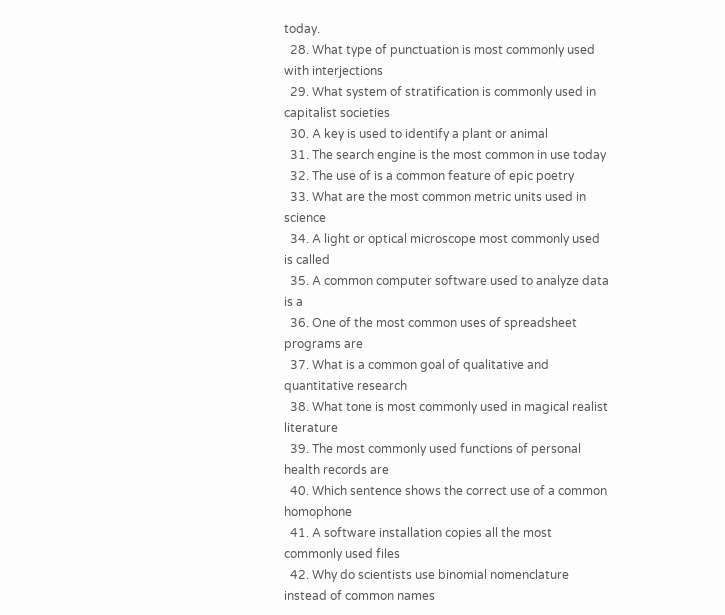today.
  28. What type of punctuation is most commonly used with interjections
  29. What system of stratification is commonly used in capitalist societies
  30. A key is used to identify a plant or animal
  31. The search engine is the most common in use today
  32. The use of is a common feature of epic poetry
  33. What are the most common metric units used in science
  34. A light or optical microscope most commonly used is called
  35. A common computer software used to analyze data is a
  36. One of the most common uses of spreadsheet programs are
  37. What is a common goal of qualitative and quantitative research
  38. What tone is most commonly used in magical realist literature
  39. The most commonly used functions of personal health records are
  40. Which sentence shows the correct use of a common homophone
  41. A software installation copies all the most commonly used files
  42. Why do scientists use binomial nomenclature instead of common names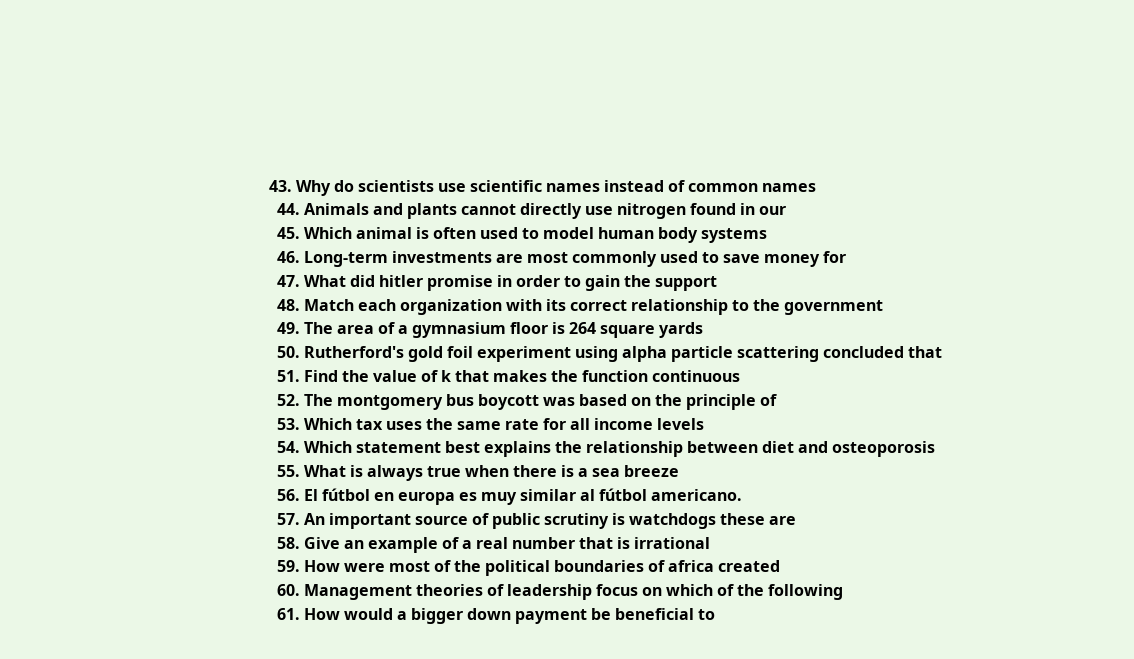43. Why do scientists use scientific names instead of common names
  44. Animals and plants cannot directly use nitrogen found in our
  45. Which animal is often used to model human body systems
  46. Long-term investments are most commonly used to save money for
  47. What did hitler promise in order to gain the support
  48. Match each organization with its correct relationship to the government
  49. The area of a gymnasium floor is 264 square yards
  50. Rutherford's gold foil experiment using alpha particle scattering concluded that
  51. Find the value of k that makes the function continuous
  52. The montgomery bus boycott was based on the principle of
  53. Which tax uses the same rate for all income levels
  54. Which statement best explains the relationship between diet and osteoporosis
  55. What is always true when there is a sea breeze
  56. El fútbol en europa es muy similar al fútbol americano.
  57. An important source of public scrutiny is watchdogs these are
  58. Give an example of a real number that is irrational
  59. How were most of the political boundaries of africa created
  60. Management theories of leadership focus on which of the following
  61. How would a bigger down payment be beneficial to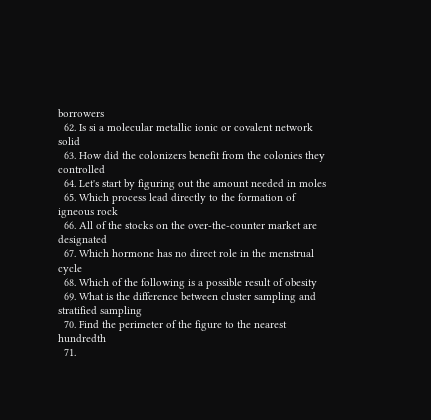borrowers
  62. Is si a molecular metallic ionic or covalent network solid
  63. How did the colonizers benefit from the colonies they controlled
  64. Let's start by figuring out the amount needed in moles
  65. Which process lead directly to the formation of igneous rock
  66. All of the stocks on the over-the-counter market are designated
  67. Which hormone has no direct role in the menstrual cycle
  68. Which of the following is a possible result of obesity
  69. What is the difference between cluster sampling and stratified sampling
  70. Find the perimeter of the figure to the nearest hundredth
  71.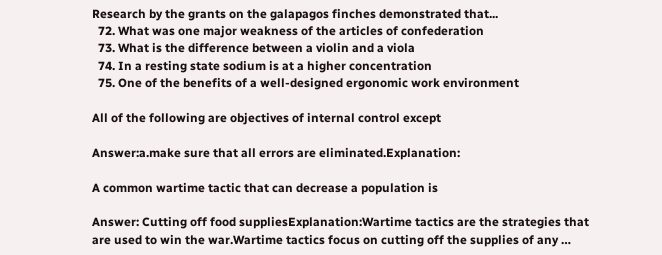Research by the grants on the galapagos finches demonstrated that...
  72. What was one major weakness of the articles of confederation
  73. What is the difference between a violin and a viola
  74. In a resting state sodium is at a higher concentration
  75. One of the benefits of a well-designed ergonomic work environment

All of the following are objectives of internal control except

Answer:a.make sure that all errors are eliminated.Explanation:

A common wartime tactic that can decrease a population is

Answer: Cutting off food suppliesExplanation:Wartime tactics are the strategies that are used to win the war.Wartime tactics focus on cutting off the supplies of any …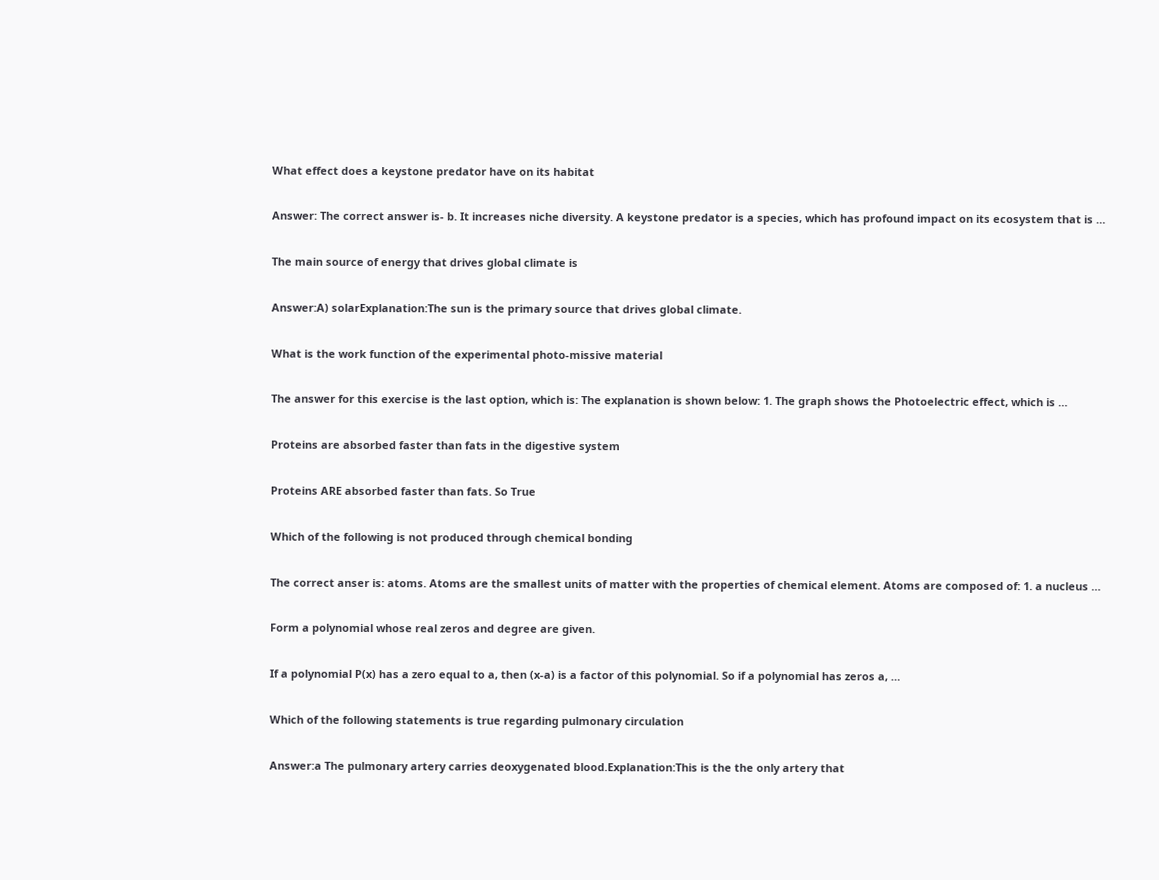What effect does a keystone predator have on its habitat

Answer: The correct answer is- b. It increases niche diversity. A keystone predator is a species, which has profound impact on its ecosystem that is …

The main source of energy that drives global climate is

Answer:A) solarExplanation:The sun is the primary source that drives global climate.

What is the work function of the experimental photo-missive material

The answer for this exercise is the last option, which is: The explanation is shown below: 1. The graph shows the Photoelectric effect, which is …

Proteins are absorbed faster than fats in the digestive system

Proteins ARE absorbed faster than fats. So True

Which of the following is not produced through chemical bonding

The correct anser is: atoms. Atoms are the smallest units of matter with the properties of chemical element. Atoms are composed of: 1. a nucleus …

Form a polynomial whose real zeros and degree are given.

If a polynomial P(x) has a zero equal to a, then (x-a) is a factor of this polynomial. So if a polynomial has zeros a, …

Which of the following statements is true regarding pulmonary circulation

Answer:a The pulmonary artery carries deoxygenated blood.Explanation:This is the the only artery that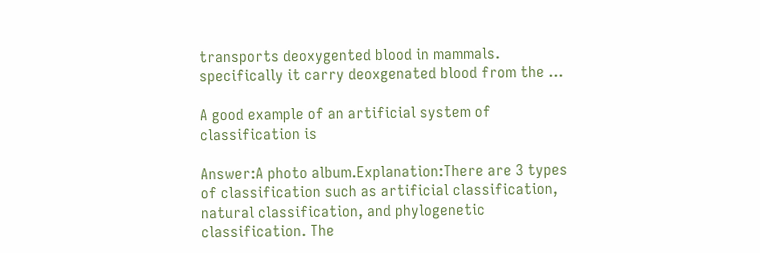transports deoxygented blood in mammals. specifically it carry deoxgenated blood from the …

A good example of an artificial system of classification is

Answer:A photo album.Explanation:There are 3 types of classification such as artificial classification, natural classification, and phylogenetic classification. The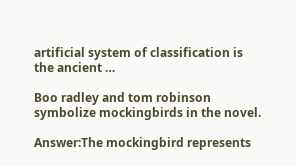artificial system of classification is the ancient …

Boo radley and tom robinson symbolize mockingbirds in the novel.

Answer:The mockingbird represents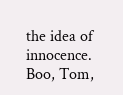the idea of innocence. Boo, Tom,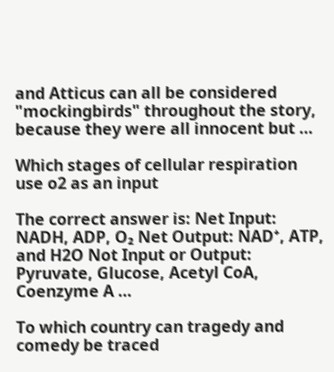and Atticus can all be considered "mockingbirds" throughout the story, because they were all innocent but …

Which stages of cellular respiration use o2 as an input

The correct answer is: Net Input: NADH, ADP, O₂ Net Output: NAD⁺, ATP, and H2O Not Input or Output: Pyruvate, Glucose, Acetyl CoA, Coenzyme A …

To which country can tragedy and comedy be traced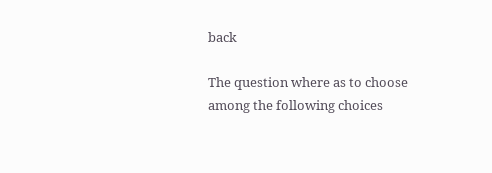back

The question where as to choose among the following choices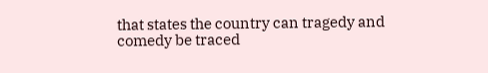that states the country can tragedy and comedy be traced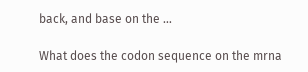back, and base on the …

What does the codon sequence on the mrna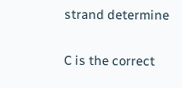strand determine

C is the correct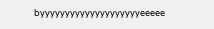byyyyyyyyyyyyyyyyyyyyeeeee